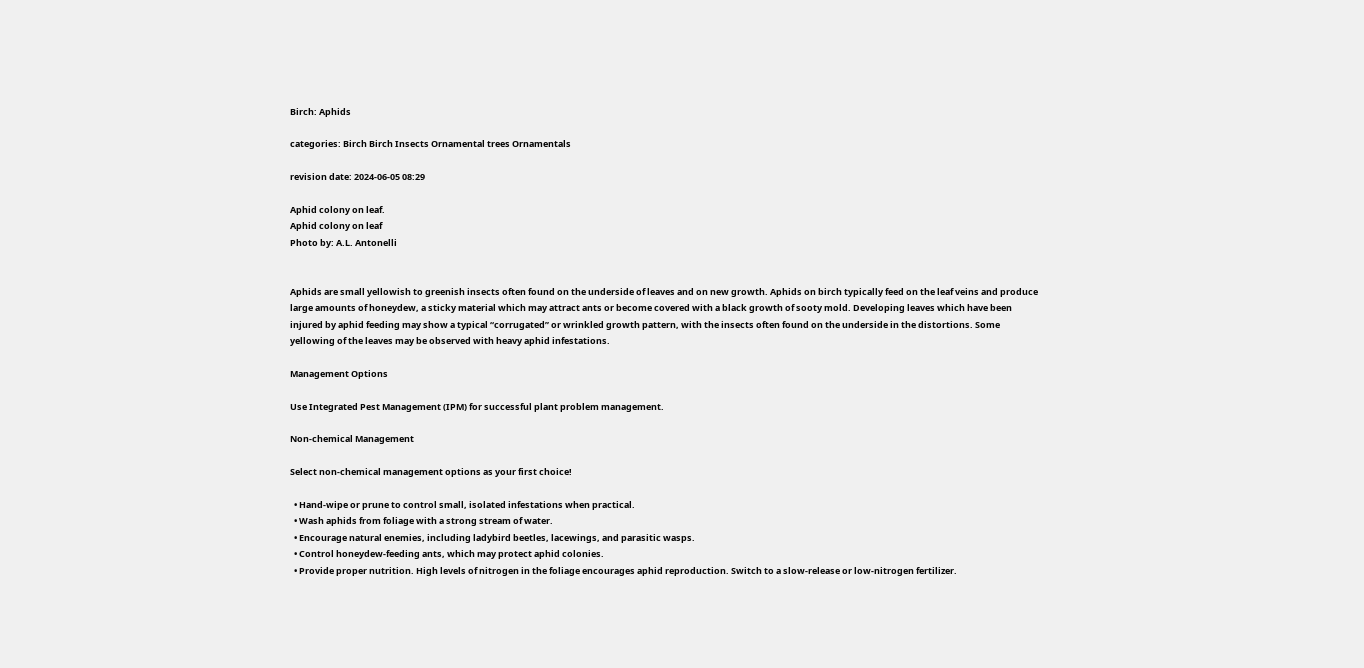Birch: Aphids

categories: Birch Birch Insects Ornamental trees Ornamentals

revision date: 2024-06-05 08:29

Aphid colony on leaf.
Aphid colony on leaf
Photo by: A.L. Antonelli


Aphids are small yellowish to greenish insects often found on the underside of leaves and on new growth. Aphids on birch typically feed on the leaf veins and produce large amounts of honeydew, a sticky material which may attract ants or become covered with a black growth of sooty mold. Developing leaves which have been injured by aphid feeding may show a typical “corrugated” or wrinkled growth pattern, with the insects often found on the underside in the distortions. Some yellowing of the leaves may be observed with heavy aphid infestations.

Management Options

Use Integrated Pest Management (IPM) for successful plant problem management.

Non-chemical Management

Select non-chemical management options as your first choice!

  • Hand-wipe or prune to control small, isolated infestations when practical.
  • Wash aphids from foliage with a strong stream of water.
  • Encourage natural enemies, including ladybird beetles, lacewings, and parasitic wasps.
  • Control honeydew-feeding ants, which may protect aphid colonies.
  • Provide proper nutrition. High levels of nitrogen in the foliage encourages aphid reproduction. Switch to a slow-release or low-nitrogen fertilizer.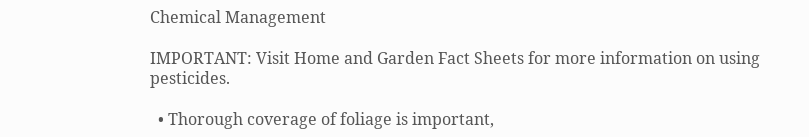Chemical Management

IMPORTANT: Visit Home and Garden Fact Sheets for more information on using pesticides.

  • Thorough coverage of foliage is important,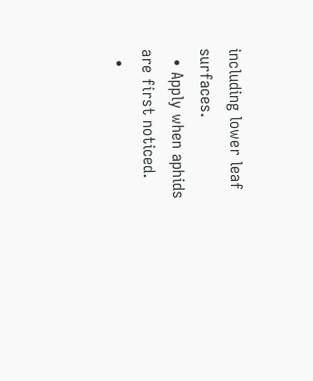including lower leaf surfaces.
  • Apply when aphids are first noticed.
  •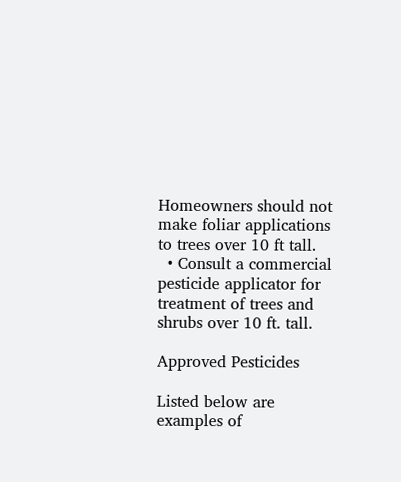Homeowners should not make foliar applications to trees over 10 ft tall.
  • Consult a commercial pesticide applicator for treatment of trees and shrubs over 10 ft. tall.

Approved Pesticides

Listed below are examples of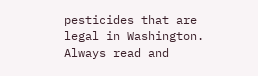pesticides that are legal in Washington. Always read and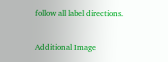follow all label directions.

Additional Image